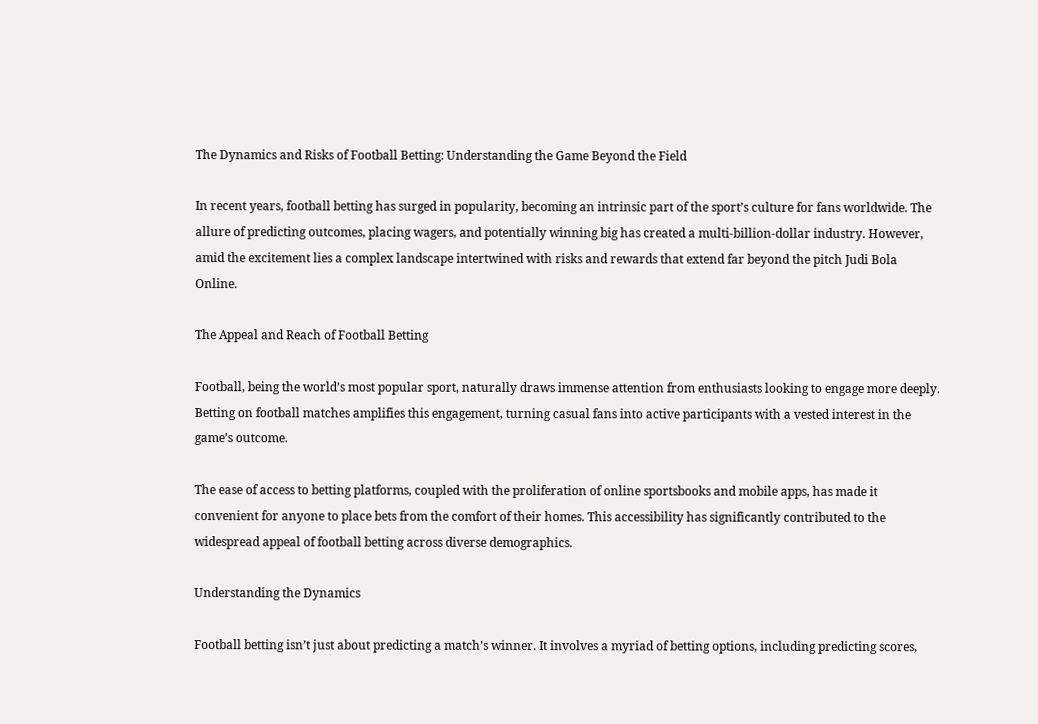The Dynamics and Risks of Football Betting: Understanding the Game Beyond the Field

In recent years, football betting has surged in popularity, becoming an intrinsic part of the sport’s culture for fans worldwide. The allure of predicting outcomes, placing wagers, and potentially winning big has created a multi-billion-dollar industry. However, amid the excitement lies a complex landscape intertwined with risks and rewards that extend far beyond the pitch Judi Bola Online.

The Appeal and Reach of Football Betting

Football, being the world’s most popular sport, naturally draws immense attention from enthusiasts looking to engage more deeply. Betting on football matches amplifies this engagement, turning casual fans into active participants with a vested interest in the game’s outcome.

The ease of access to betting platforms, coupled with the proliferation of online sportsbooks and mobile apps, has made it convenient for anyone to place bets from the comfort of their homes. This accessibility has significantly contributed to the widespread appeal of football betting across diverse demographics.

Understanding the Dynamics

Football betting isn’t just about predicting a match’s winner. It involves a myriad of betting options, including predicting scores,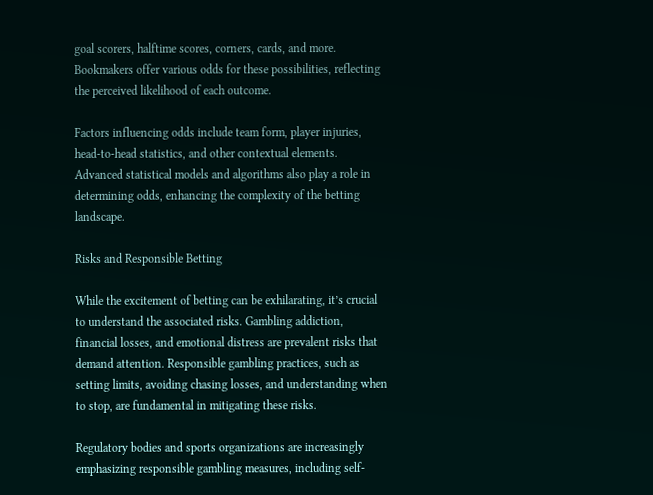goal scorers, halftime scores, corners, cards, and more. Bookmakers offer various odds for these possibilities, reflecting the perceived likelihood of each outcome.

Factors influencing odds include team form, player injuries, head-to-head statistics, and other contextual elements. Advanced statistical models and algorithms also play a role in determining odds, enhancing the complexity of the betting landscape.

Risks and Responsible Betting

While the excitement of betting can be exhilarating, it’s crucial to understand the associated risks. Gambling addiction, financial losses, and emotional distress are prevalent risks that demand attention. Responsible gambling practices, such as setting limits, avoiding chasing losses, and understanding when to stop, are fundamental in mitigating these risks.

Regulatory bodies and sports organizations are increasingly emphasizing responsible gambling measures, including self-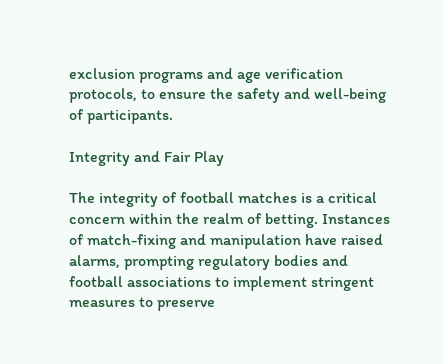exclusion programs and age verification protocols, to ensure the safety and well-being of participants.

Integrity and Fair Play

The integrity of football matches is a critical concern within the realm of betting. Instances of match-fixing and manipulation have raised alarms, prompting regulatory bodies and football associations to implement stringent measures to preserve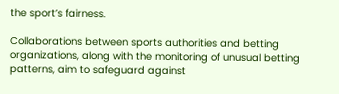the sport’s fairness.

Collaborations between sports authorities and betting organizations, along with the monitoring of unusual betting patterns, aim to safeguard against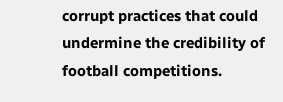corrupt practices that could undermine the credibility of football competitions.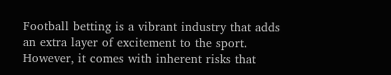Football betting is a vibrant industry that adds an extra layer of excitement to the sport. However, it comes with inherent risks that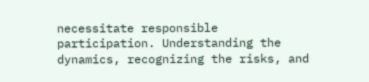necessitate responsible participation. Understanding the dynamics, recognizing the risks, and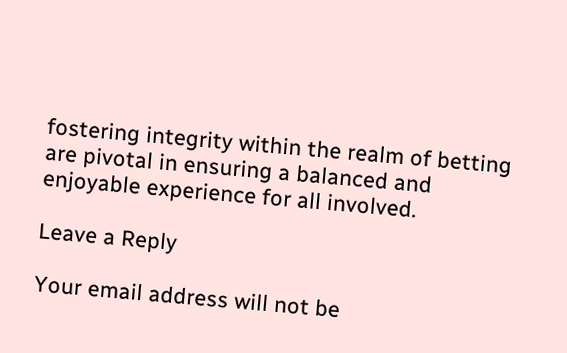fostering integrity within the realm of betting are pivotal in ensuring a balanced and enjoyable experience for all involved.

Leave a Reply

Your email address will not be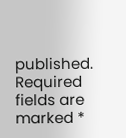published. Required fields are marked *